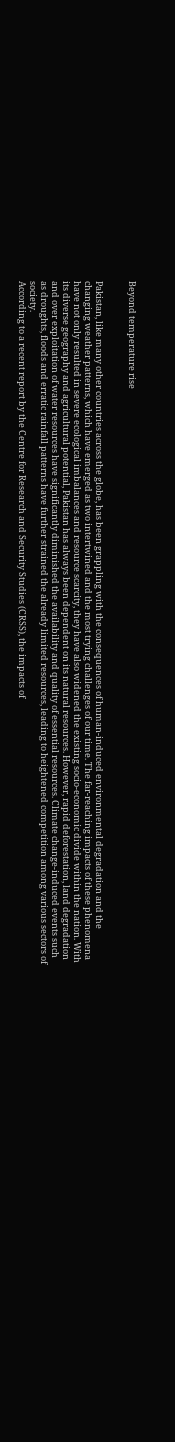Beyond temperature rise


Pakistan, like many other countries across the globe, has been grappling with the consequences of human-induced environmental degradation and the changing weather patterns, which have emerged as two intertwined and the most trying challenges of our time. The far-reaching impacts of these phenomena have not only resulted in severe ecological imbalances and resource scarcity, they have also widened the existing socio-economic divide within the nation. With its diverse geography and agricultural potential, Pakistan has always been dependent on its natural resources. However, rapid deforestation, land degradation and over exploitation of water resources have significantly diminished the availability and quality of essential resources. Climate change-induced events such as droughts, floods and erratic rainfall patterns have further strained the already limited resources, leading to heightened competition among various sectors of society.
According to a recent report by the Centre for Research and Security Studies (CRSS), the impacts of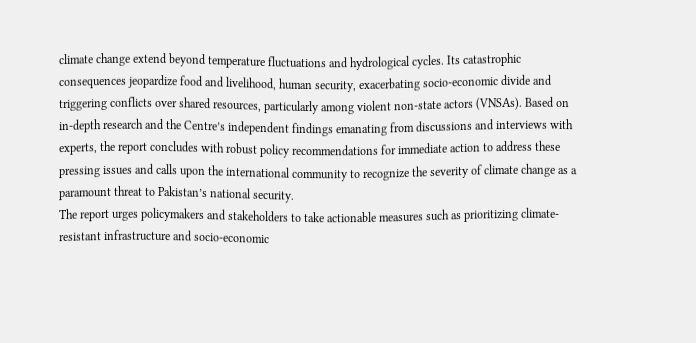climate change extend beyond temperature fluctuations and hydrological cycles. Its catastrophic consequences jeopardize food and livelihood, human security, exacerbating socio-economic divide and triggering conflicts over shared resources, particularly among violent non-state actors (VNSAs). Based on in-depth research and the Centre’s independent findings emanating from discussions and interviews with experts, the report concludes with robust policy recommendations for immediate action to address these pressing issues and calls upon the international community to recognize the severity of climate change as a paramount threat to Pakistan’s national security.
The report urges policymakers and stakeholders to take actionable measures such as prioritizing climate-resistant infrastructure and socio-economic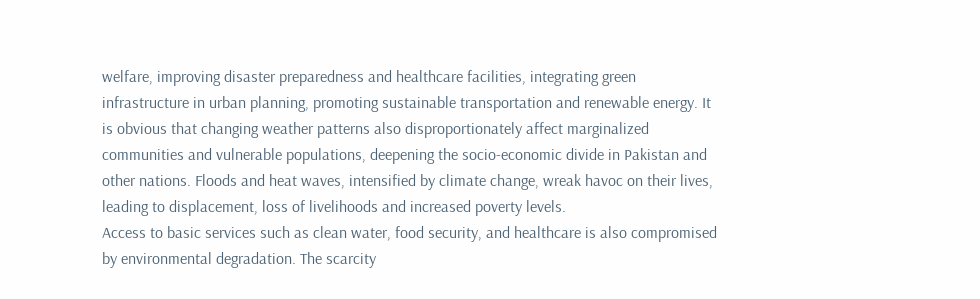welfare, improving disaster preparedness and healthcare facilities, integrating green infrastructure in urban planning, promoting sustainable transportation and renewable energy. It is obvious that changing weather patterns also disproportionately affect marginalized communities and vulnerable populations, deepening the socio-economic divide in Pakistan and other nations. Floods and heat waves, intensified by climate change, wreak havoc on their lives, leading to displacement, loss of livelihoods and increased poverty levels.
Access to basic services such as clean water, food security, and healthcare is also compromised by environmental degradation. The scarcity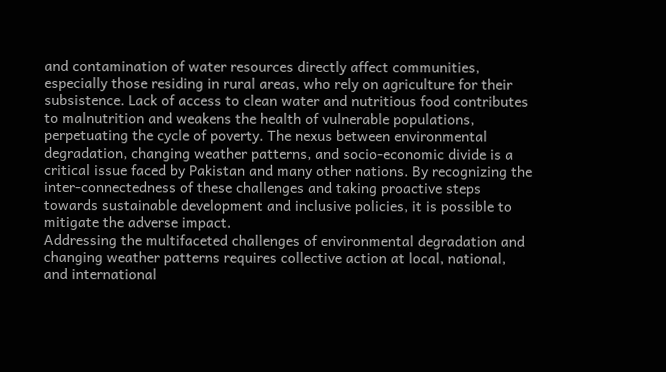and contamination of water resources directly affect communities, especially those residing in rural areas, who rely on agriculture for their subsistence. Lack of access to clean water and nutritious food contributes to malnutrition and weakens the health of vulnerable populations, perpetuating the cycle of poverty. The nexus between environmental degradation, changing weather patterns, and socio-economic divide is a critical issue faced by Pakistan and many other nations. By recognizing the inter-connectedness of these challenges and taking proactive steps towards sustainable development and inclusive policies, it is possible to mitigate the adverse impact.
Addressing the multifaceted challenges of environmental degradation and changing weather patterns requires collective action at local, national, and international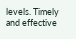levels. Timely and effective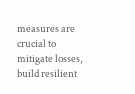measures are crucial to mitigate losses, build resilient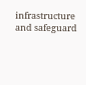infrastructure and safeguard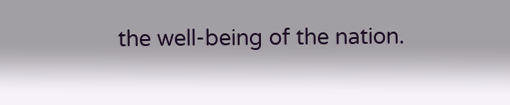the well-being of the nation.